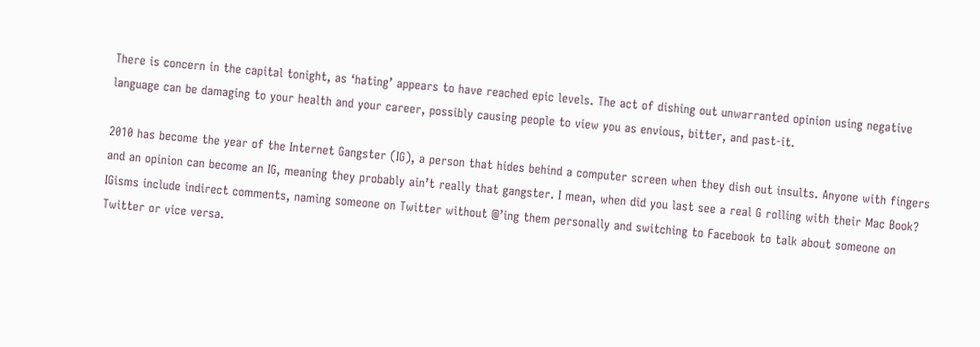There is concern in the capital tonight, as ‘hating’ appears to have reached epic levels. The act of dishing out unwarranted opinion using negative language can be damaging to your health and your career, possibly causing people to view you as envious, bitter, and past-it.

2010 has become the year of the Internet Gangster (IG), a person that hides behind a computer screen when they dish out insults. Anyone with fingers and an opinion can become an IG, meaning they probably ain’t really that gangster. I mean, when did you last see a real G rolling with their Mac Book? IGisms include indirect comments, naming someone on Twitter without @’ing them personally and switching to Facebook to talk about someone on Twitter or vice versa.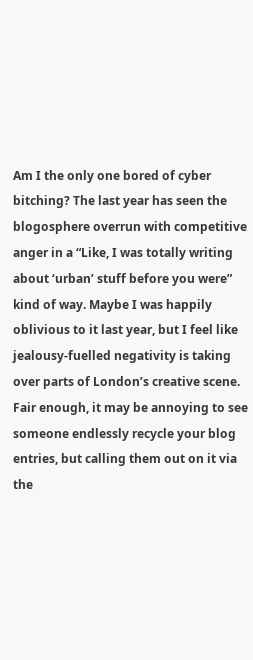Am I the only one bored of cyber bitching? The last year has seen the blogosphere overrun with competitive anger in a “Like, I was totally writing about ‘urban’ stuff before you were” kind of way. Maybe I was happily oblivious to it last year, but I feel like jealousy-fuelled negativity is taking over parts of London’s creative scene. Fair enough, it may be annoying to see someone endlessly recycle your blog entries, but calling them out on it via the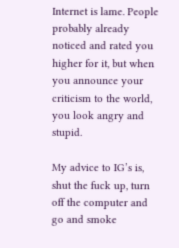Internet is lame. People probably already noticed and rated you higher for it, but when you announce your criticism to the world, you look angry and stupid.

My advice to IG’s is, shut the fuck up, turn off the computer and go and smoke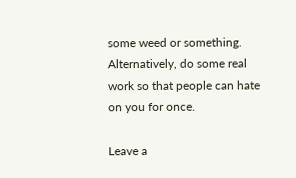some weed or something. Alternatively, do some real work so that people can hate on you for once.

Leave a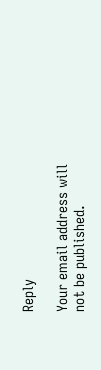Reply

Your email address will not be published.